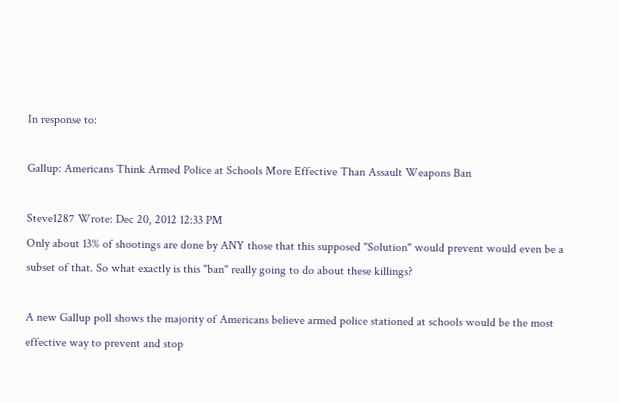In response to:

Gallup: Americans Think Armed Police at Schools More Effective Than Assault Weapons Ban

Steve1287 Wrote: Dec 20, 2012 12:33 PM
Only about 13% of shootings are done by ANY those that this supposed "Solution" would prevent would even be a subset of that. So what exactly is this "ban" really going to do about these killings?

A new Gallup poll shows the majority of Americans believe armed police stationed at schools would be the most effective way to prevent and stop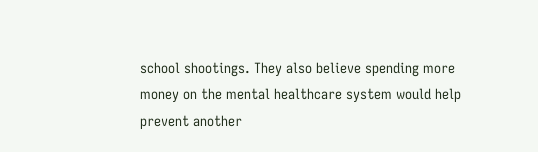school shootings. They also believe spending more money on the mental healthcare system would help prevent another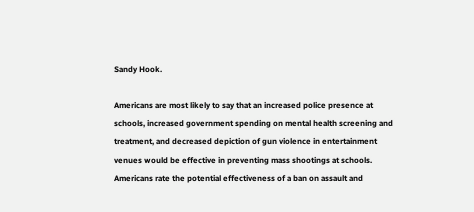Sandy Hook.

Americans are most likely to say that an increased police presence at schools, increased government spending on mental health screening and treatment, and decreased depiction of gun violence in entertainment venues would be effective in preventing mass shootings at schools. Americans rate the potential effectiveness of a ban on assault and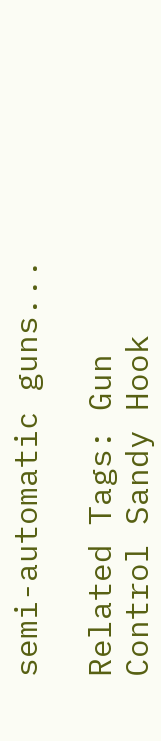semi-automatic guns...

Related Tags: Gun Control Sandy Hook